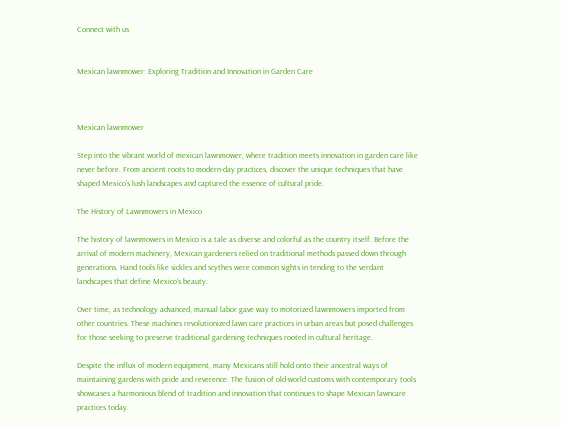Connect with us


Mexican lawnmower: Exploring Tradition and Innovation in Garden Care



Mexican lawnmower

Step into the vibrant world of mexican lawnmower, where tradition meets innovation in garden care like never before. From ancient roots to modern-day practices, discover the unique techniques that have shaped Mexico’s lush landscapes and captured the essence of cultural pride.

The History of Lawnmowers in Mexico

The history of lawnmowers in Mexico is a tale as diverse and colorful as the country itself. Before the arrival of modern machinery, Mexican gardeners relied on traditional methods passed down through generations. Hand tools like sickles and scythes were common sights in tending to the verdant landscapes that define Mexico’s beauty.

Over time, as technology advanced, manual labor gave way to motorized lawnmowers imported from other countries. These machines revolutionized lawn care practices in urban areas but posed challenges for those seeking to preserve traditional gardening techniques rooted in cultural heritage.

Despite the influx of modern equipment, many Mexicans still hold onto their ancestral ways of maintaining gardens with pride and reverence. The fusion of old-world customs with contemporary tools showcases a harmonious blend of tradition and innovation that continues to shape Mexican lawncare practices today.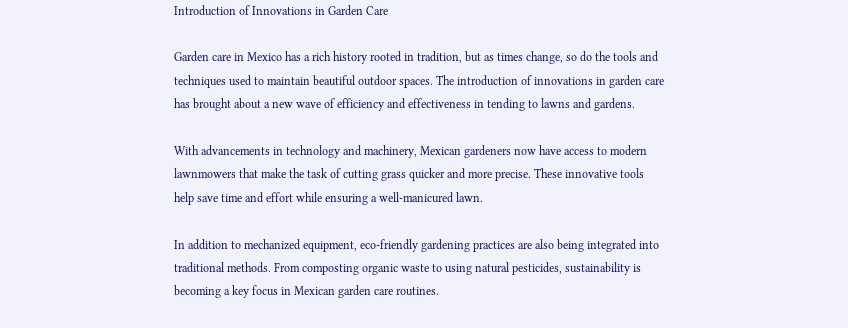Introduction of Innovations in Garden Care

Garden care in Mexico has a rich history rooted in tradition, but as times change, so do the tools and techniques used to maintain beautiful outdoor spaces. The introduction of innovations in garden care has brought about a new wave of efficiency and effectiveness in tending to lawns and gardens.

With advancements in technology and machinery, Mexican gardeners now have access to modern lawnmowers that make the task of cutting grass quicker and more precise. These innovative tools help save time and effort while ensuring a well-manicured lawn.

In addition to mechanized equipment, eco-friendly gardening practices are also being integrated into traditional methods. From composting organic waste to using natural pesticides, sustainability is becoming a key focus in Mexican garden care routines.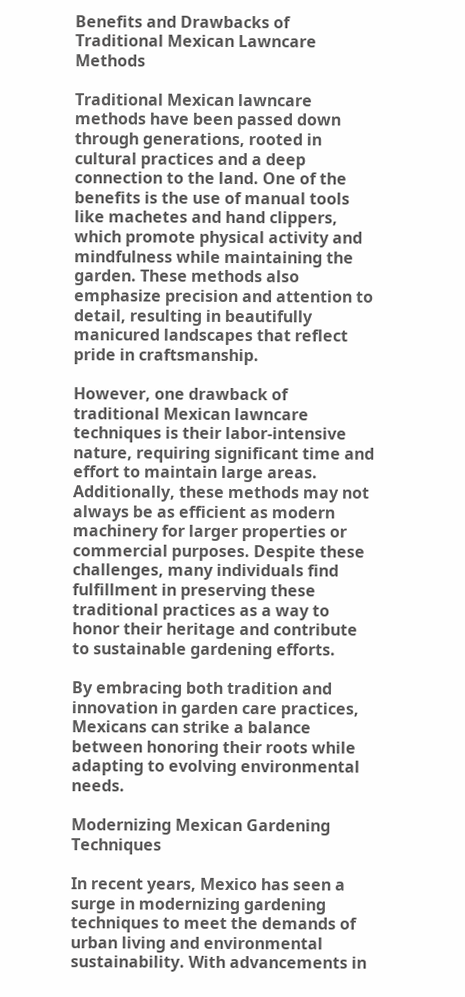Benefits and Drawbacks of Traditional Mexican Lawncare Methods

Traditional Mexican lawncare methods have been passed down through generations, rooted in cultural practices and a deep connection to the land. One of the benefits is the use of manual tools like machetes and hand clippers, which promote physical activity and mindfulness while maintaining the garden. These methods also emphasize precision and attention to detail, resulting in beautifully manicured landscapes that reflect pride in craftsmanship.

However, one drawback of traditional Mexican lawncare techniques is their labor-intensive nature, requiring significant time and effort to maintain large areas. Additionally, these methods may not always be as efficient as modern machinery for larger properties or commercial purposes. Despite these challenges, many individuals find fulfillment in preserving these traditional practices as a way to honor their heritage and contribute to sustainable gardening efforts.

By embracing both tradition and innovation in garden care practices, Mexicans can strike a balance between honoring their roots while adapting to evolving environmental needs.

Modernizing Mexican Gardening Techniques

In recent years, Mexico has seen a surge in modernizing gardening techniques to meet the demands of urban living and environmental sustainability. With advancements in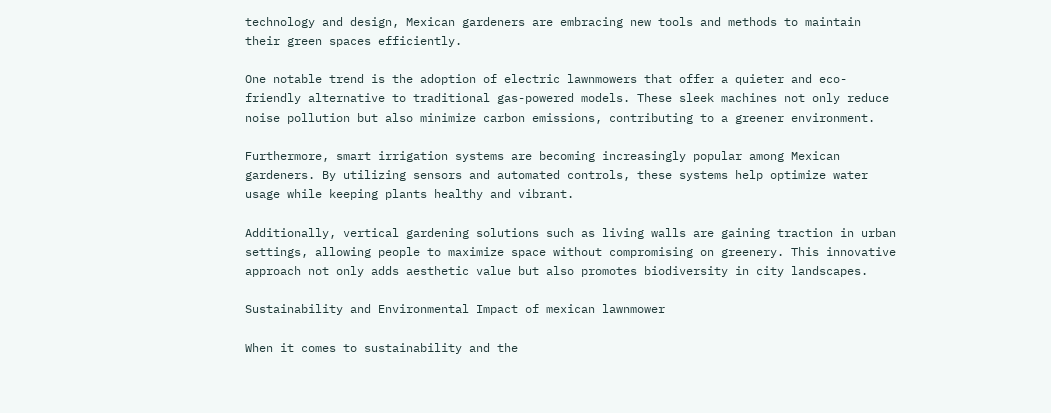technology and design, Mexican gardeners are embracing new tools and methods to maintain their green spaces efficiently.

One notable trend is the adoption of electric lawnmowers that offer a quieter and eco-friendly alternative to traditional gas-powered models. These sleek machines not only reduce noise pollution but also minimize carbon emissions, contributing to a greener environment.

Furthermore, smart irrigation systems are becoming increasingly popular among Mexican gardeners. By utilizing sensors and automated controls, these systems help optimize water usage while keeping plants healthy and vibrant.

Additionally, vertical gardening solutions such as living walls are gaining traction in urban settings, allowing people to maximize space without compromising on greenery. This innovative approach not only adds aesthetic value but also promotes biodiversity in city landscapes.

Sustainability and Environmental Impact of mexican lawnmower

When it comes to sustainability and the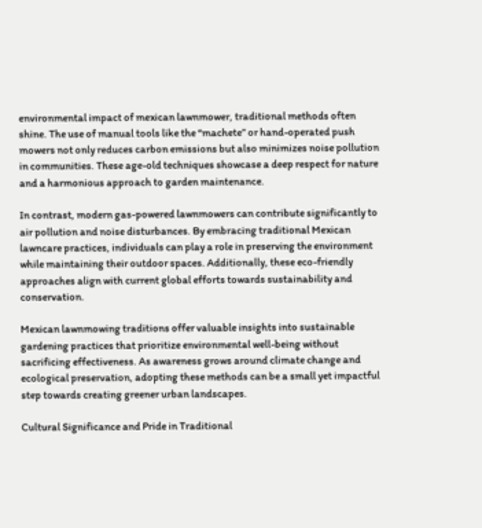environmental impact of mexican lawnmower, traditional methods often shine. The use of manual tools like the “machete” or hand-operated push mowers not only reduces carbon emissions but also minimizes noise pollution in communities. These age-old techniques showcase a deep respect for nature and a harmonious approach to garden maintenance.

In contrast, modern gas-powered lawnmowers can contribute significantly to air pollution and noise disturbances. By embracing traditional Mexican lawncare practices, individuals can play a role in preserving the environment while maintaining their outdoor spaces. Additionally, these eco-friendly approaches align with current global efforts towards sustainability and conservation.

Mexican lawnmowing traditions offer valuable insights into sustainable gardening practices that prioritize environmental well-being without sacrificing effectiveness. As awareness grows around climate change and ecological preservation, adopting these methods can be a small yet impactful step towards creating greener urban landscapes.

Cultural Significance and Pride in Traditional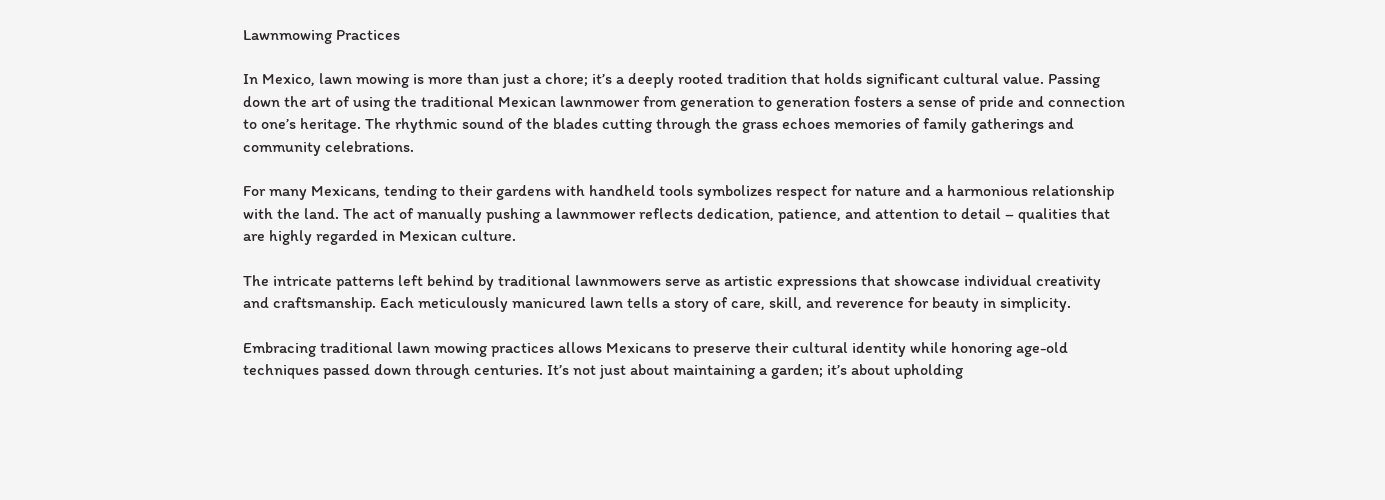Lawnmowing Practices

In Mexico, lawn mowing is more than just a chore; it’s a deeply rooted tradition that holds significant cultural value. Passing down the art of using the traditional Mexican lawnmower from generation to generation fosters a sense of pride and connection to one’s heritage. The rhythmic sound of the blades cutting through the grass echoes memories of family gatherings and community celebrations.

For many Mexicans, tending to their gardens with handheld tools symbolizes respect for nature and a harmonious relationship with the land. The act of manually pushing a lawnmower reflects dedication, patience, and attention to detail – qualities that are highly regarded in Mexican culture.

The intricate patterns left behind by traditional lawnmowers serve as artistic expressions that showcase individual creativity and craftsmanship. Each meticulously manicured lawn tells a story of care, skill, and reverence for beauty in simplicity.

Embracing traditional lawn mowing practices allows Mexicans to preserve their cultural identity while honoring age-old techniques passed down through centuries. It’s not just about maintaining a garden; it’s about upholding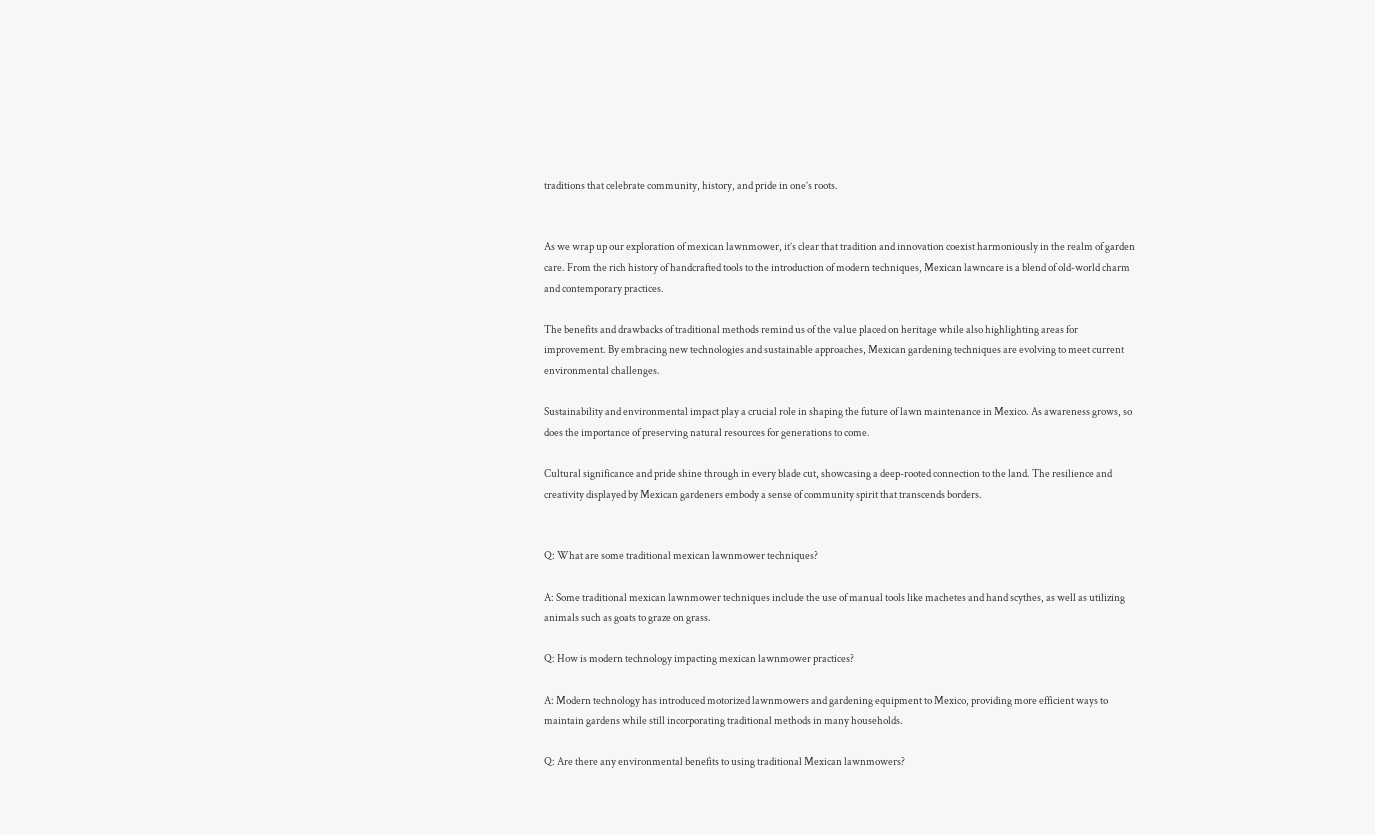traditions that celebrate community, history, and pride in one’s roots.


As we wrap up our exploration of mexican lawnmower, it’s clear that tradition and innovation coexist harmoniously in the realm of garden care. From the rich history of handcrafted tools to the introduction of modern techniques, Mexican lawncare is a blend of old-world charm and contemporary practices.

The benefits and drawbacks of traditional methods remind us of the value placed on heritage while also highlighting areas for improvement. By embracing new technologies and sustainable approaches, Mexican gardening techniques are evolving to meet current environmental challenges.

Sustainability and environmental impact play a crucial role in shaping the future of lawn maintenance in Mexico. As awareness grows, so does the importance of preserving natural resources for generations to come.

Cultural significance and pride shine through in every blade cut, showcasing a deep-rooted connection to the land. The resilience and creativity displayed by Mexican gardeners embody a sense of community spirit that transcends borders.


Q: What are some traditional mexican lawnmower techniques?

A: Some traditional mexican lawnmower techniques include the use of manual tools like machetes and hand scythes, as well as utilizing animals such as goats to graze on grass.

Q: How is modern technology impacting mexican lawnmower practices?

A: Modern technology has introduced motorized lawnmowers and gardening equipment to Mexico, providing more efficient ways to maintain gardens while still incorporating traditional methods in many households.

Q: Are there any environmental benefits to using traditional Mexican lawnmowers?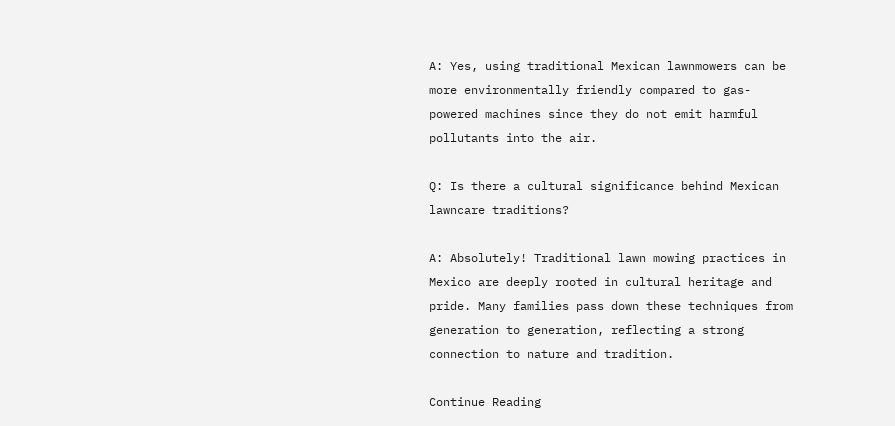A: Yes, using traditional Mexican lawnmowers can be more environmentally friendly compared to gas-powered machines since they do not emit harmful pollutants into the air.

Q: Is there a cultural significance behind Mexican lawncare traditions?

A: Absolutely! Traditional lawn mowing practices in Mexico are deeply rooted in cultural heritage and pride. Many families pass down these techniques from generation to generation, reflecting a strong connection to nature and tradition.

Continue Reading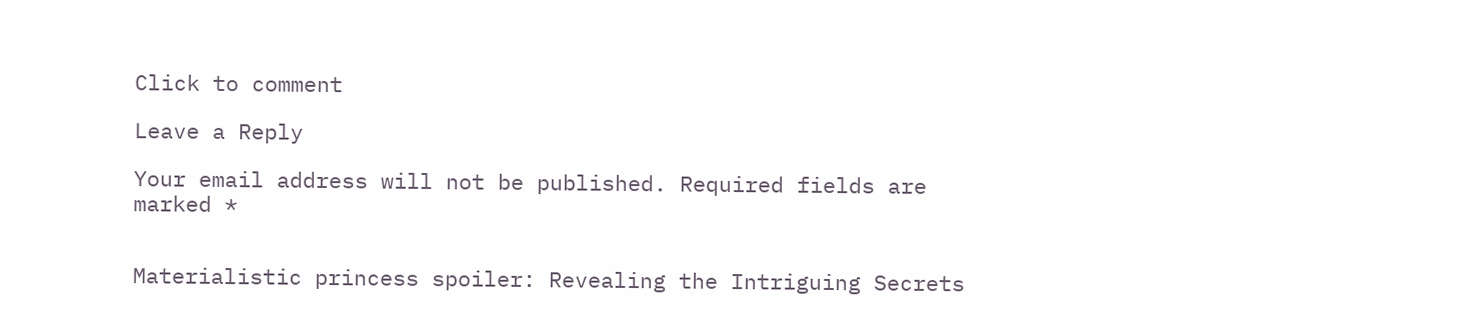Click to comment

Leave a Reply

Your email address will not be published. Required fields are marked *


Materialistic princess spoiler: Revealing the Intriguing Secrets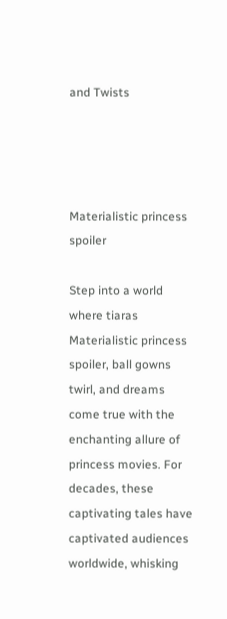and Twists




Materialistic princess spoiler

Step into a world where tiaras Materialistic princess spoiler, ball gowns twirl, and dreams come true with the enchanting allure of princess movies. For decades, these captivating tales have captivated audiences worldwide, whisking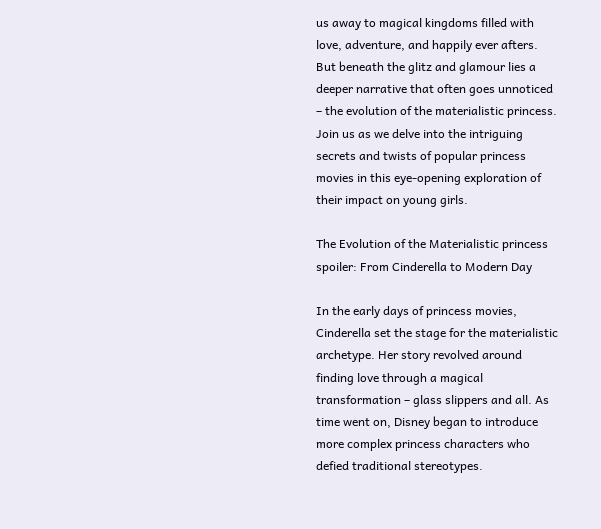us away to magical kingdoms filled with love, adventure, and happily ever afters. But beneath the glitz and glamour lies a deeper narrative that often goes unnoticed – the evolution of the materialistic princess. Join us as we delve into the intriguing secrets and twists of popular princess movies in this eye-opening exploration of their impact on young girls.

The Evolution of the Materialistic princess spoiler: From Cinderella to Modern Day

In the early days of princess movies, Cinderella set the stage for the materialistic archetype. Her story revolved around finding love through a magical transformation – glass slippers and all. As time went on, Disney began to introduce more complex princess characters who defied traditional stereotypes.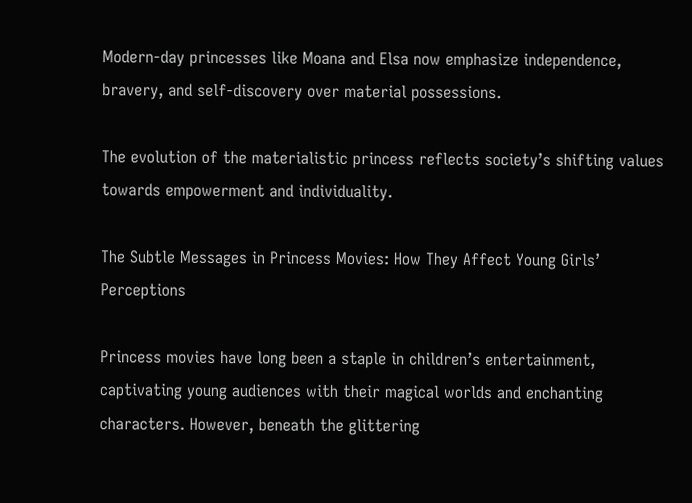Modern-day princesses like Moana and Elsa now emphasize independence, bravery, and self-discovery over material possessions.

The evolution of the materialistic princess reflects society’s shifting values towards empowerment and individuality.

The Subtle Messages in Princess Movies: How They Affect Young Girls’ Perceptions

Princess movies have long been a staple in children’s entertainment, captivating young audiences with their magical worlds and enchanting characters. However, beneath the glittering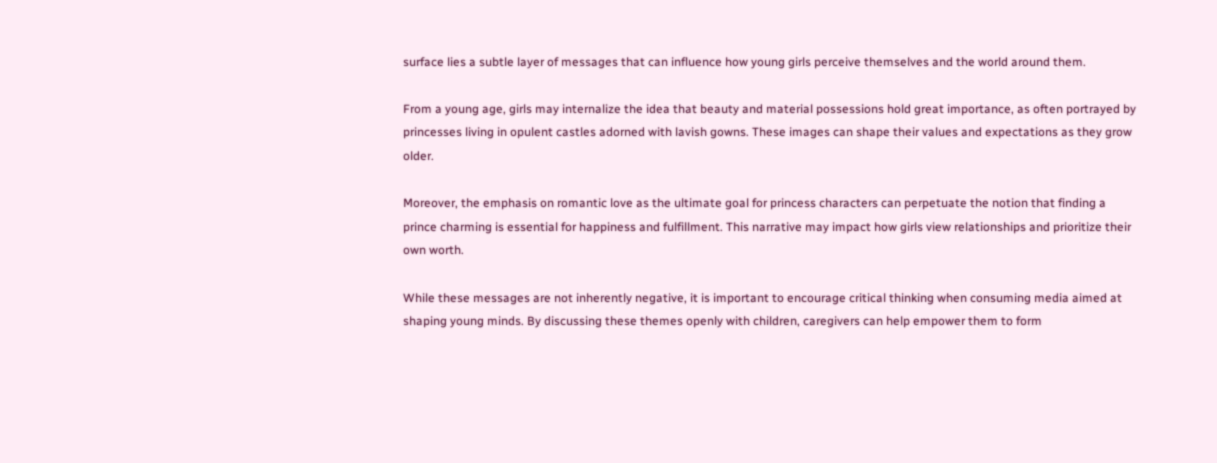surface lies a subtle layer of messages that can influence how young girls perceive themselves and the world around them.

From a young age, girls may internalize the idea that beauty and material possessions hold great importance, as often portrayed by princesses living in opulent castles adorned with lavish gowns. These images can shape their values and expectations as they grow older.

Moreover, the emphasis on romantic love as the ultimate goal for princess characters can perpetuate the notion that finding a prince charming is essential for happiness and fulfillment. This narrative may impact how girls view relationships and prioritize their own worth.

While these messages are not inherently negative, it is important to encourage critical thinking when consuming media aimed at shaping young minds. By discussing these themes openly with children, caregivers can help empower them to form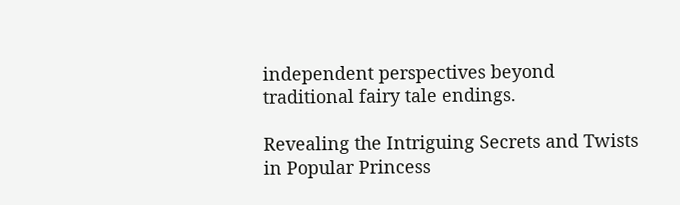independent perspectives beyond traditional fairy tale endings.

Revealing the Intriguing Secrets and Twists in Popular Princess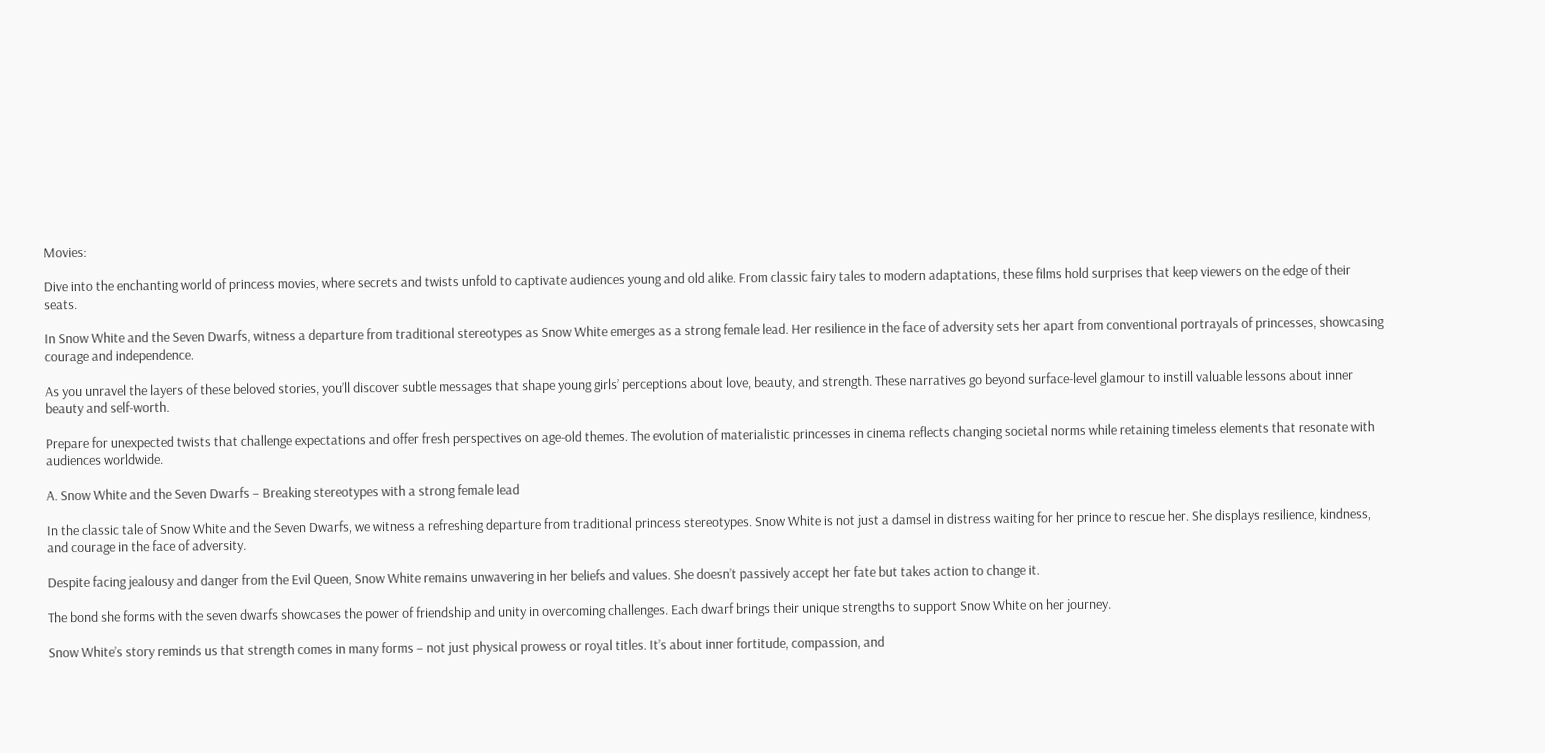Movies:

Dive into the enchanting world of princess movies, where secrets and twists unfold to captivate audiences young and old alike. From classic fairy tales to modern adaptations, these films hold surprises that keep viewers on the edge of their seats.

In Snow White and the Seven Dwarfs, witness a departure from traditional stereotypes as Snow White emerges as a strong female lead. Her resilience in the face of adversity sets her apart from conventional portrayals of princesses, showcasing courage and independence.

As you unravel the layers of these beloved stories, you’ll discover subtle messages that shape young girls’ perceptions about love, beauty, and strength. These narratives go beyond surface-level glamour to instill valuable lessons about inner beauty and self-worth.

Prepare for unexpected twists that challenge expectations and offer fresh perspectives on age-old themes. The evolution of materialistic princesses in cinema reflects changing societal norms while retaining timeless elements that resonate with audiences worldwide.

A. Snow White and the Seven Dwarfs – Breaking stereotypes with a strong female lead

In the classic tale of Snow White and the Seven Dwarfs, we witness a refreshing departure from traditional princess stereotypes. Snow White is not just a damsel in distress waiting for her prince to rescue her. She displays resilience, kindness, and courage in the face of adversity.

Despite facing jealousy and danger from the Evil Queen, Snow White remains unwavering in her beliefs and values. She doesn’t passively accept her fate but takes action to change it.

The bond she forms with the seven dwarfs showcases the power of friendship and unity in overcoming challenges. Each dwarf brings their unique strengths to support Snow White on her journey.

Snow White’s story reminds us that strength comes in many forms – not just physical prowess or royal titles. It’s about inner fortitude, compassion, and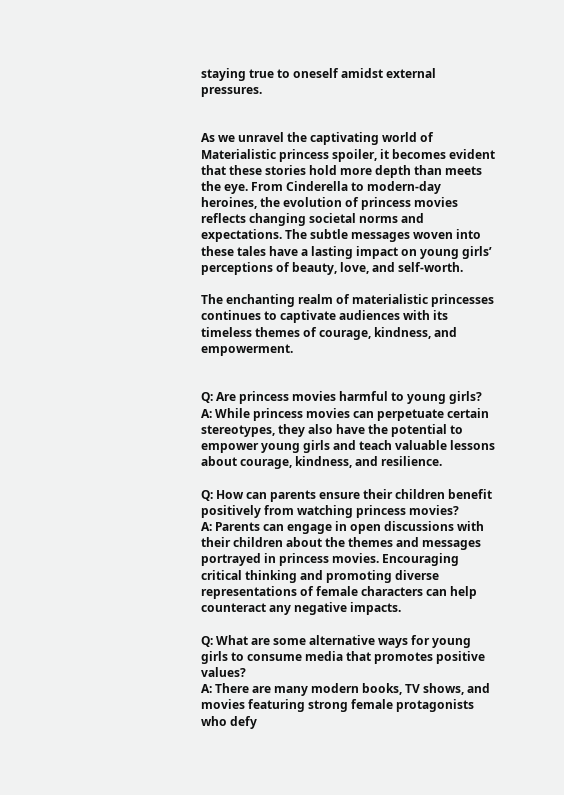staying true to oneself amidst external pressures.


As we unravel the captivating world of Materialistic princess spoiler, it becomes evident that these stories hold more depth than meets the eye. From Cinderella to modern-day heroines, the evolution of princess movies reflects changing societal norms and expectations. The subtle messages woven into these tales have a lasting impact on young girls’ perceptions of beauty, love, and self-worth.

The enchanting realm of materialistic princesses continues to captivate audiences with its timeless themes of courage, kindness, and empowerment.


Q: Are princess movies harmful to young girls?
A: While princess movies can perpetuate certain stereotypes, they also have the potential to empower young girls and teach valuable lessons about courage, kindness, and resilience.

Q: How can parents ensure their children benefit positively from watching princess movies?
A: Parents can engage in open discussions with their children about the themes and messages portrayed in princess movies. Encouraging critical thinking and promoting diverse representations of female characters can help counteract any negative impacts.

Q: What are some alternative ways for young girls to consume media that promotes positive values?
A: There are many modern books, TV shows, and movies featuring strong female protagonists who defy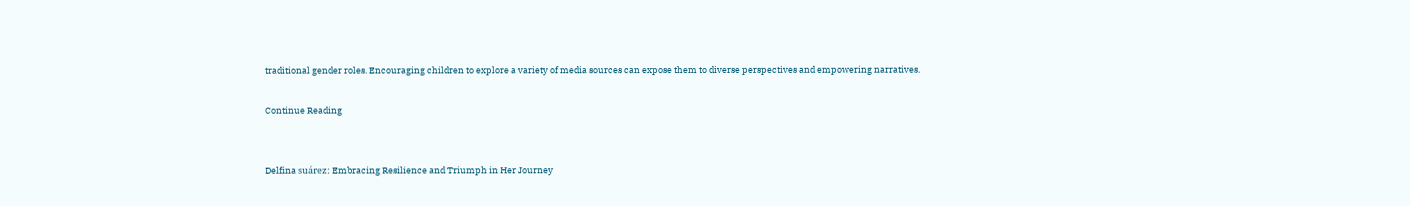traditional gender roles. Encouraging children to explore a variety of media sources can expose them to diverse perspectives and empowering narratives.

Continue Reading


Delfina suárez: Embracing Resilience and Triumph in Her Journey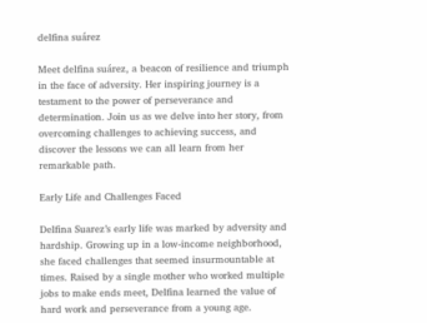delfina suárez

Meet delfina suárez, a beacon of resilience and triumph in the face of adversity. Her inspiring journey is a testament to the power of perseverance and determination. Join us as we delve into her story, from overcoming challenges to achieving success, and discover the lessons we can all learn from her remarkable path.

Early Life and Challenges Faced

Delfina Suarez’s early life was marked by adversity and hardship. Growing up in a low-income neighborhood, she faced challenges that seemed insurmountable at times. Raised by a single mother who worked multiple jobs to make ends meet, Delfina learned the value of hard work and perseverance from a young age.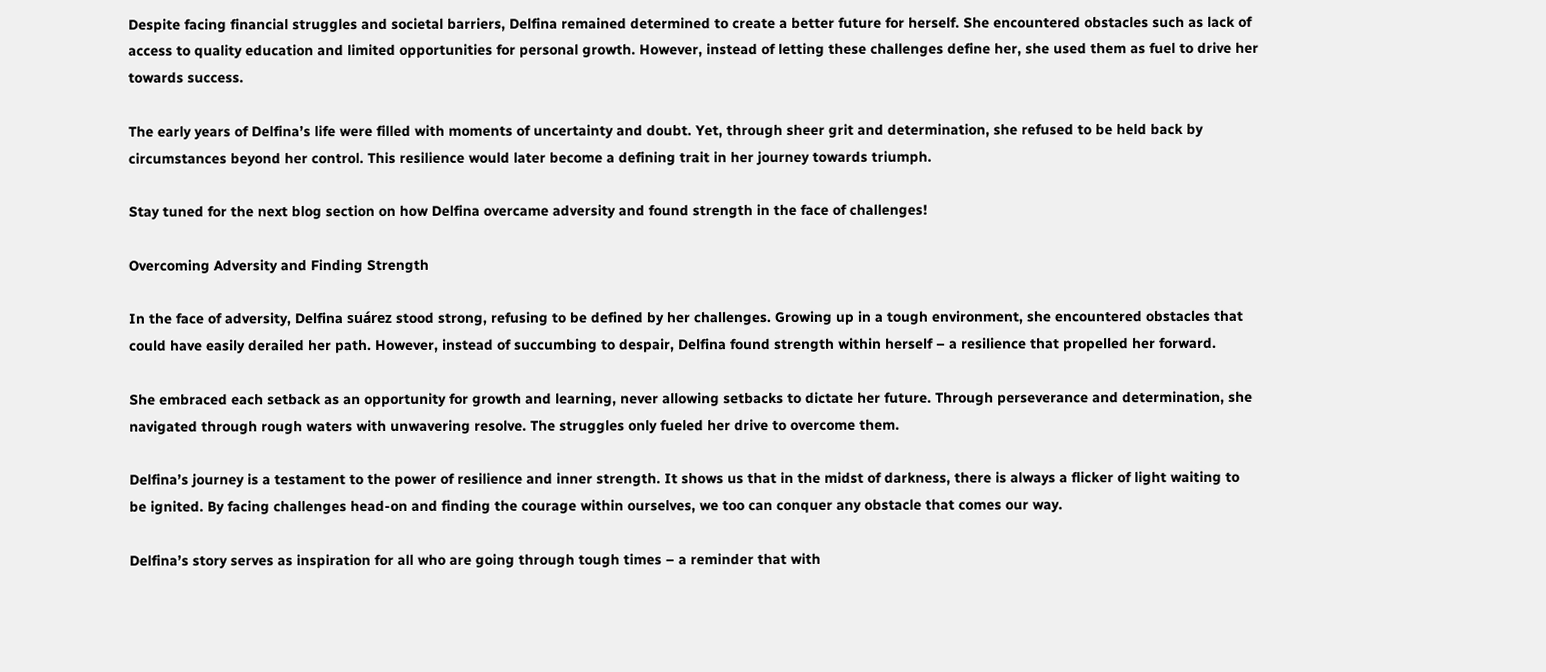Despite facing financial struggles and societal barriers, Delfina remained determined to create a better future for herself. She encountered obstacles such as lack of access to quality education and limited opportunities for personal growth. However, instead of letting these challenges define her, she used them as fuel to drive her towards success.

The early years of Delfina’s life were filled with moments of uncertainty and doubt. Yet, through sheer grit and determination, she refused to be held back by circumstances beyond her control. This resilience would later become a defining trait in her journey towards triumph.

Stay tuned for the next blog section on how Delfina overcame adversity and found strength in the face of challenges!

Overcoming Adversity and Finding Strength

In the face of adversity, Delfina suárez stood strong, refusing to be defined by her challenges. Growing up in a tough environment, she encountered obstacles that could have easily derailed her path. However, instead of succumbing to despair, Delfina found strength within herself – a resilience that propelled her forward.

She embraced each setback as an opportunity for growth and learning, never allowing setbacks to dictate her future. Through perseverance and determination, she navigated through rough waters with unwavering resolve. The struggles only fueled her drive to overcome them.

Delfina’s journey is a testament to the power of resilience and inner strength. It shows us that in the midst of darkness, there is always a flicker of light waiting to be ignited. By facing challenges head-on and finding the courage within ourselves, we too can conquer any obstacle that comes our way.

Delfina’s story serves as inspiration for all who are going through tough times – a reminder that with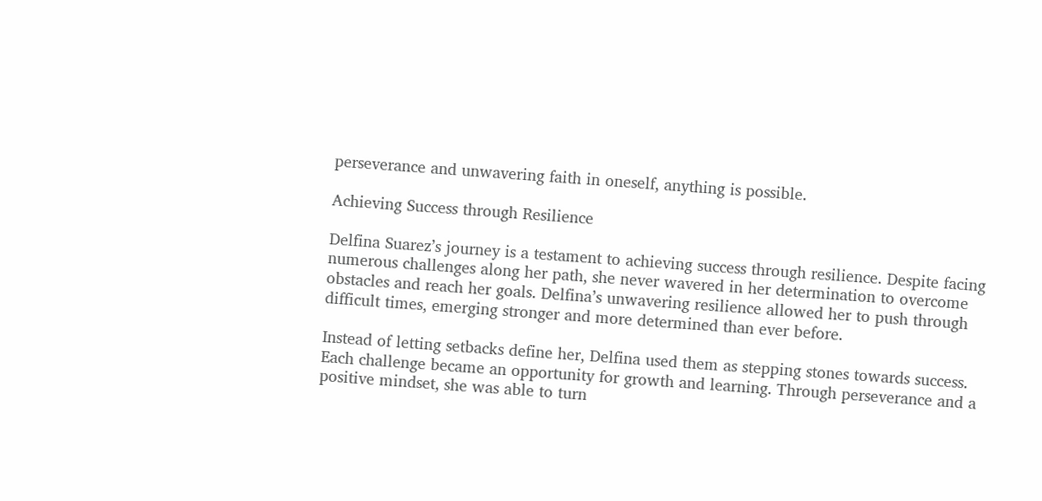perseverance and unwavering faith in oneself, anything is possible.

Achieving Success through Resilience

Delfina Suarez’s journey is a testament to achieving success through resilience. Despite facing numerous challenges along her path, she never wavered in her determination to overcome obstacles and reach her goals. Delfina’s unwavering resilience allowed her to push through difficult times, emerging stronger and more determined than ever before.

Instead of letting setbacks define her, Delfina used them as stepping stones towards success. Each challenge became an opportunity for growth and learning. Through perseverance and a positive mindset, she was able to turn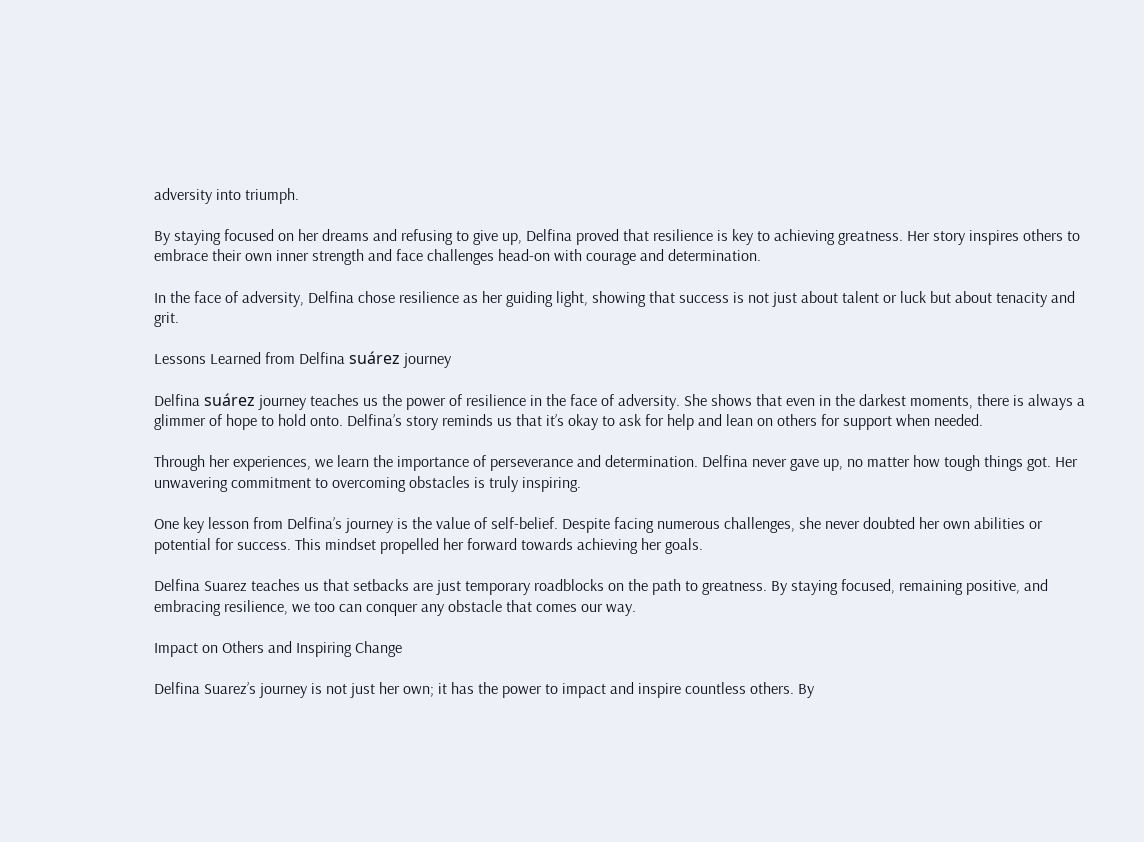adversity into triumph.

By staying focused on her dreams and refusing to give up, Delfina proved that resilience is key to achieving greatness. Her story inspires others to embrace their own inner strength and face challenges head-on with courage and determination.

In the face of adversity, Delfina chose resilience as her guiding light, showing that success is not just about talent or luck but about tenacity and grit.

Lessons Learned from Delfina suárez journey

Delfina suárez journey teaches us the power of resilience in the face of adversity. She shows that even in the darkest moments, there is always a glimmer of hope to hold onto. Delfina’s story reminds us that it’s okay to ask for help and lean on others for support when needed.

Through her experiences, we learn the importance of perseverance and determination. Delfina never gave up, no matter how tough things got. Her unwavering commitment to overcoming obstacles is truly inspiring.

One key lesson from Delfina’s journey is the value of self-belief. Despite facing numerous challenges, she never doubted her own abilities or potential for success. This mindset propelled her forward towards achieving her goals.

Delfina Suarez teaches us that setbacks are just temporary roadblocks on the path to greatness. By staying focused, remaining positive, and embracing resilience, we too can conquer any obstacle that comes our way.

Impact on Others and Inspiring Change

Delfina Suarez’s journey is not just her own; it has the power to impact and inspire countless others. By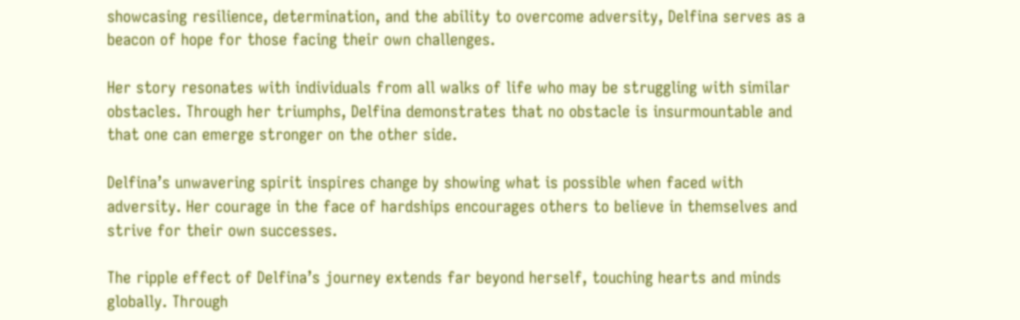showcasing resilience, determination, and the ability to overcome adversity, Delfina serves as a beacon of hope for those facing their own challenges.

Her story resonates with individuals from all walks of life who may be struggling with similar obstacles. Through her triumphs, Delfina demonstrates that no obstacle is insurmountable and that one can emerge stronger on the other side.

Delfina’s unwavering spirit inspires change by showing what is possible when faced with adversity. Her courage in the face of hardships encourages others to believe in themselves and strive for their own successes.

The ripple effect of Delfina’s journey extends far beyond herself, touching hearts and minds globally. Through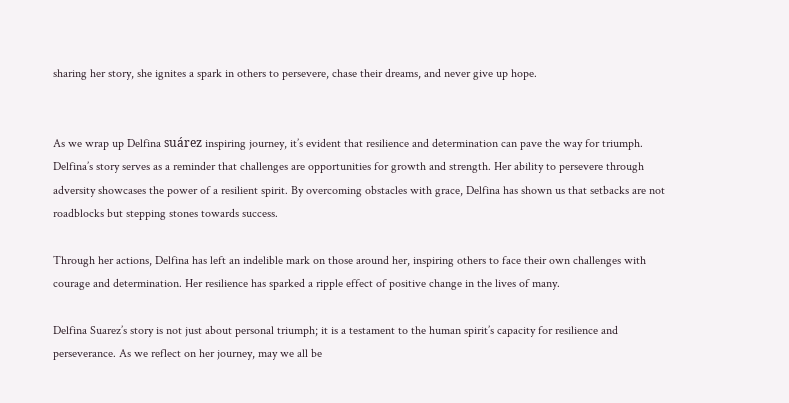sharing her story, she ignites a spark in others to persevere, chase their dreams, and never give up hope.


As we wrap up Delfina suárez inspiring journey, it’s evident that resilience and determination can pave the way for triumph. Delfina’s story serves as a reminder that challenges are opportunities for growth and strength. Her ability to persevere through adversity showcases the power of a resilient spirit. By overcoming obstacles with grace, Delfina has shown us that setbacks are not roadblocks but stepping stones towards success.

Through her actions, Delfina has left an indelible mark on those around her, inspiring others to face their own challenges with courage and determination. Her resilience has sparked a ripple effect of positive change in the lives of many.

Delfina Suarez’s story is not just about personal triumph; it is a testament to the human spirit’s capacity for resilience and perseverance. As we reflect on her journey, may we all be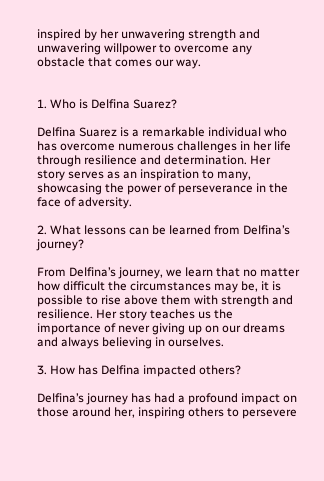inspired by her unwavering strength and unwavering willpower to overcome any obstacle that comes our way.


1. Who is Delfina Suarez?

Delfina Suarez is a remarkable individual who has overcome numerous challenges in her life through resilience and determination. Her story serves as an inspiration to many, showcasing the power of perseverance in the face of adversity.

2. What lessons can be learned from Delfina’s journey?

From Delfina’s journey, we learn that no matter how difficult the circumstances may be, it is possible to rise above them with strength and resilience. Her story teaches us the importance of never giving up on our dreams and always believing in ourselves.

3. How has Delfina impacted others?

Delfina’s journey has had a profound impact on those around her, inspiring others to persevere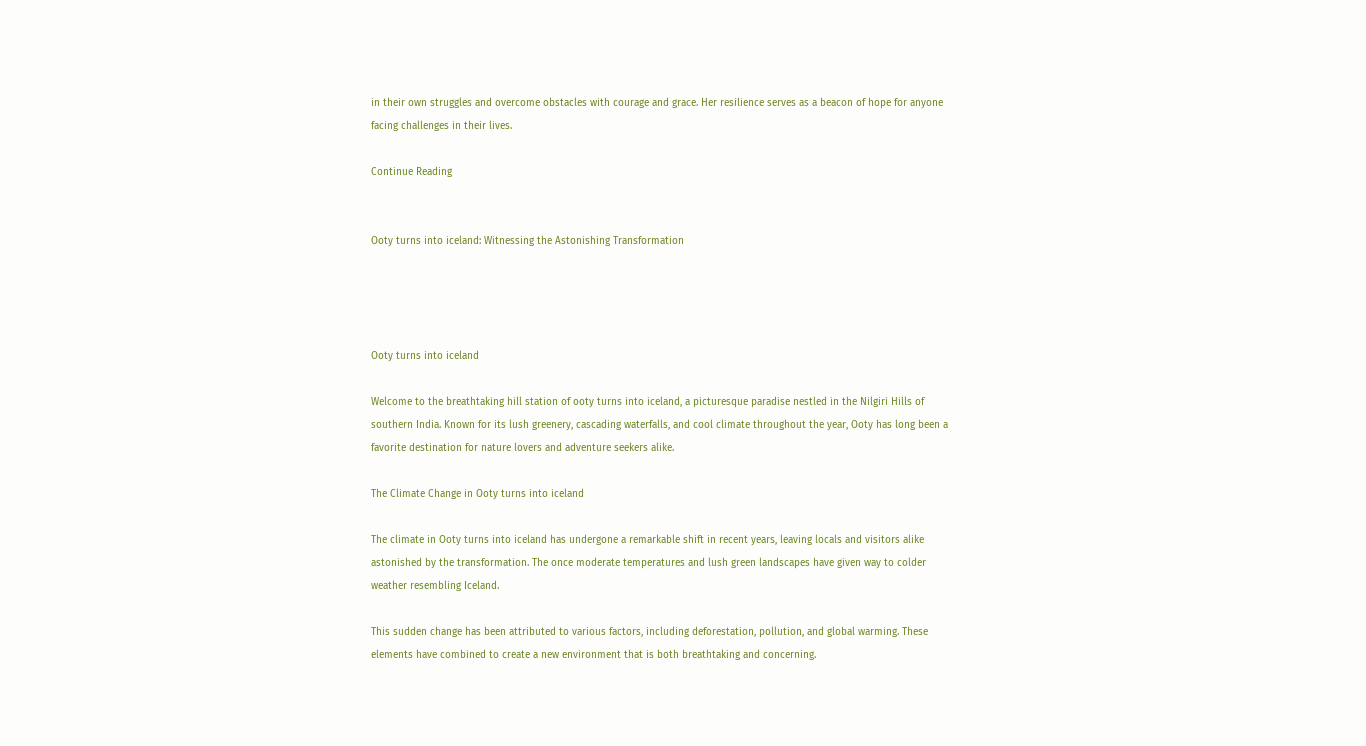in their own struggles and overcome obstacles with courage and grace. Her resilience serves as a beacon of hope for anyone facing challenges in their lives.

Continue Reading


Ooty turns into iceland: Witnessing the Astonishing Transformation




Ooty turns into iceland

Welcome to the breathtaking hill station of ooty turns into iceland, a picturesque paradise nestled in the Nilgiri Hills of southern India. Known for its lush greenery, cascading waterfalls, and cool climate throughout the year, Ooty has long been a favorite destination for nature lovers and adventure seekers alike.

The Climate Change in Ooty turns into iceland

The climate in Ooty turns into iceland has undergone a remarkable shift in recent years, leaving locals and visitors alike astonished by the transformation. The once moderate temperatures and lush green landscapes have given way to colder weather resembling Iceland.

This sudden change has been attributed to various factors, including deforestation, pollution, and global warming. These elements have combined to create a new environment that is both breathtaking and concerning.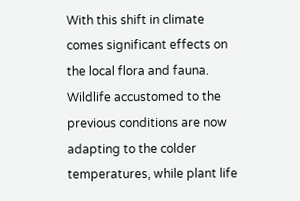With this shift in climate comes significant effects on the local flora and fauna. Wildlife accustomed to the previous conditions are now adapting to the colder temperatures, while plant life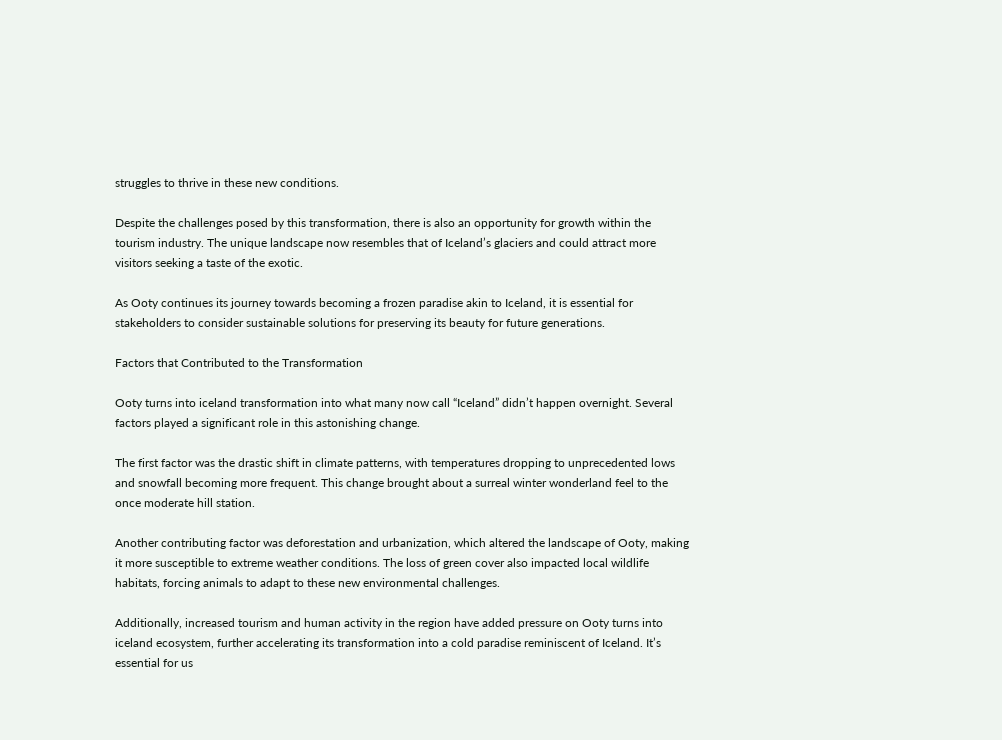struggles to thrive in these new conditions.

Despite the challenges posed by this transformation, there is also an opportunity for growth within the tourism industry. The unique landscape now resembles that of Iceland’s glaciers and could attract more visitors seeking a taste of the exotic.

As Ooty continues its journey towards becoming a frozen paradise akin to Iceland, it is essential for stakeholders to consider sustainable solutions for preserving its beauty for future generations.

Factors that Contributed to the Transformation

Ooty turns into iceland transformation into what many now call “Iceland” didn’t happen overnight. Several factors played a significant role in this astonishing change.

The first factor was the drastic shift in climate patterns, with temperatures dropping to unprecedented lows and snowfall becoming more frequent. This change brought about a surreal winter wonderland feel to the once moderate hill station.

Another contributing factor was deforestation and urbanization, which altered the landscape of Ooty, making it more susceptible to extreme weather conditions. The loss of green cover also impacted local wildlife habitats, forcing animals to adapt to these new environmental challenges.

Additionally, increased tourism and human activity in the region have added pressure on Ooty turns into iceland ecosystem, further accelerating its transformation into a cold paradise reminiscent of Iceland. It’s essential for us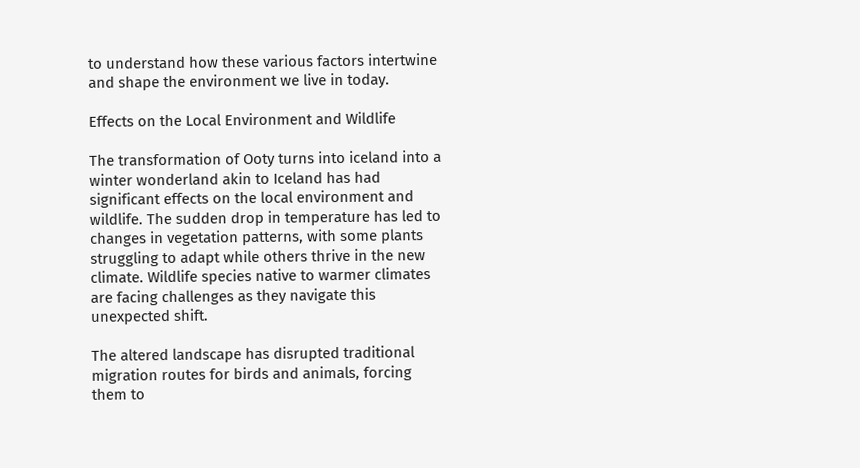to understand how these various factors intertwine and shape the environment we live in today.

Effects on the Local Environment and Wildlife

The transformation of Ooty turns into iceland into a winter wonderland akin to Iceland has had significant effects on the local environment and wildlife. The sudden drop in temperature has led to changes in vegetation patterns, with some plants struggling to adapt while others thrive in the new climate. Wildlife species native to warmer climates are facing challenges as they navigate this unexpected shift.

The altered landscape has disrupted traditional migration routes for birds and animals, forcing them to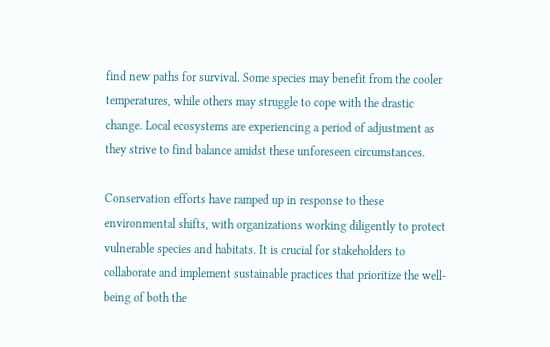find new paths for survival. Some species may benefit from the cooler temperatures, while others may struggle to cope with the drastic change. Local ecosystems are experiencing a period of adjustment as they strive to find balance amidst these unforeseen circumstances.

Conservation efforts have ramped up in response to these environmental shifts, with organizations working diligently to protect vulnerable species and habitats. It is crucial for stakeholders to collaborate and implement sustainable practices that prioritize the well-being of both the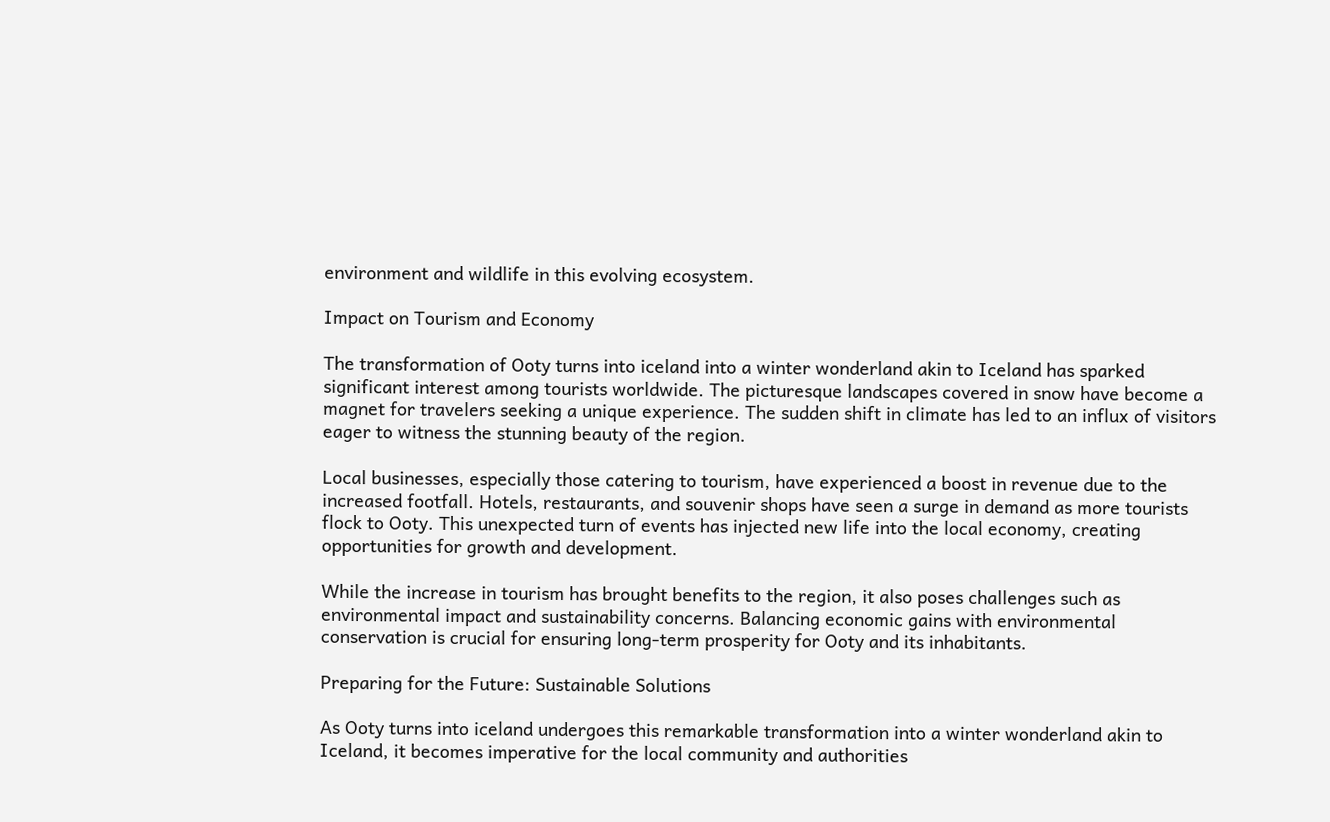environment and wildlife in this evolving ecosystem.

Impact on Tourism and Economy

The transformation of Ooty turns into iceland into a winter wonderland akin to Iceland has sparked significant interest among tourists worldwide. The picturesque landscapes covered in snow have become a magnet for travelers seeking a unique experience. The sudden shift in climate has led to an influx of visitors eager to witness the stunning beauty of the region.

Local businesses, especially those catering to tourism, have experienced a boost in revenue due to the increased footfall. Hotels, restaurants, and souvenir shops have seen a surge in demand as more tourists flock to Ooty. This unexpected turn of events has injected new life into the local economy, creating opportunities for growth and development.

While the increase in tourism has brought benefits to the region, it also poses challenges such as environmental impact and sustainability concerns. Balancing economic gains with environmental conservation is crucial for ensuring long-term prosperity for Ooty and its inhabitants.

Preparing for the Future: Sustainable Solutions

As Ooty turns into iceland undergoes this remarkable transformation into a winter wonderland akin to Iceland, it becomes imperative for the local community and authorities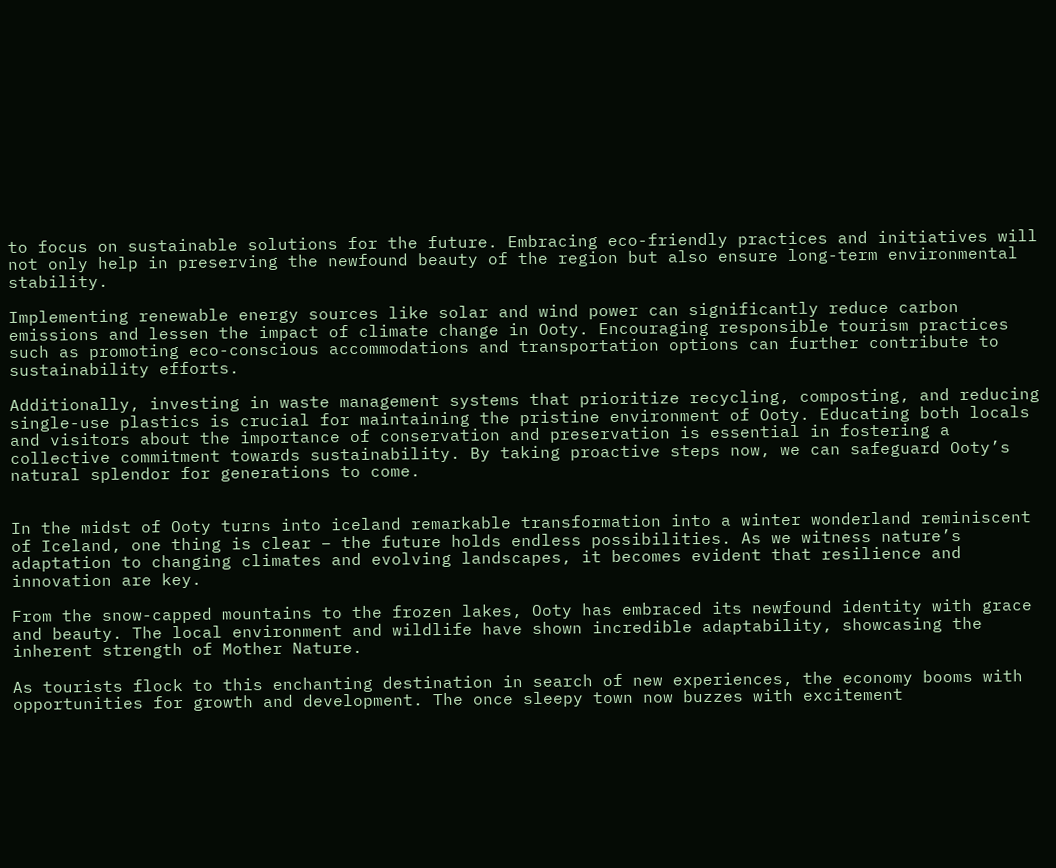to focus on sustainable solutions for the future. Embracing eco-friendly practices and initiatives will not only help in preserving the newfound beauty of the region but also ensure long-term environmental stability.

Implementing renewable energy sources like solar and wind power can significantly reduce carbon emissions and lessen the impact of climate change in Ooty. Encouraging responsible tourism practices such as promoting eco-conscious accommodations and transportation options can further contribute to sustainability efforts.

Additionally, investing in waste management systems that prioritize recycling, composting, and reducing single-use plastics is crucial for maintaining the pristine environment of Ooty. Educating both locals and visitors about the importance of conservation and preservation is essential in fostering a collective commitment towards sustainability. By taking proactive steps now, we can safeguard Ooty’s natural splendor for generations to come.


In the midst of Ooty turns into iceland remarkable transformation into a winter wonderland reminiscent of Iceland, one thing is clear – the future holds endless possibilities. As we witness nature’s adaptation to changing climates and evolving landscapes, it becomes evident that resilience and innovation are key.

From the snow-capped mountains to the frozen lakes, Ooty has embraced its newfound identity with grace and beauty. The local environment and wildlife have shown incredible adaptability, showcasing the inherent strength of Mother Nature.

As tourists flock to this enchanting destination in search of new experiences, the economy booms with opportunities for growth and development. The once sleepy town now buzzes with excitement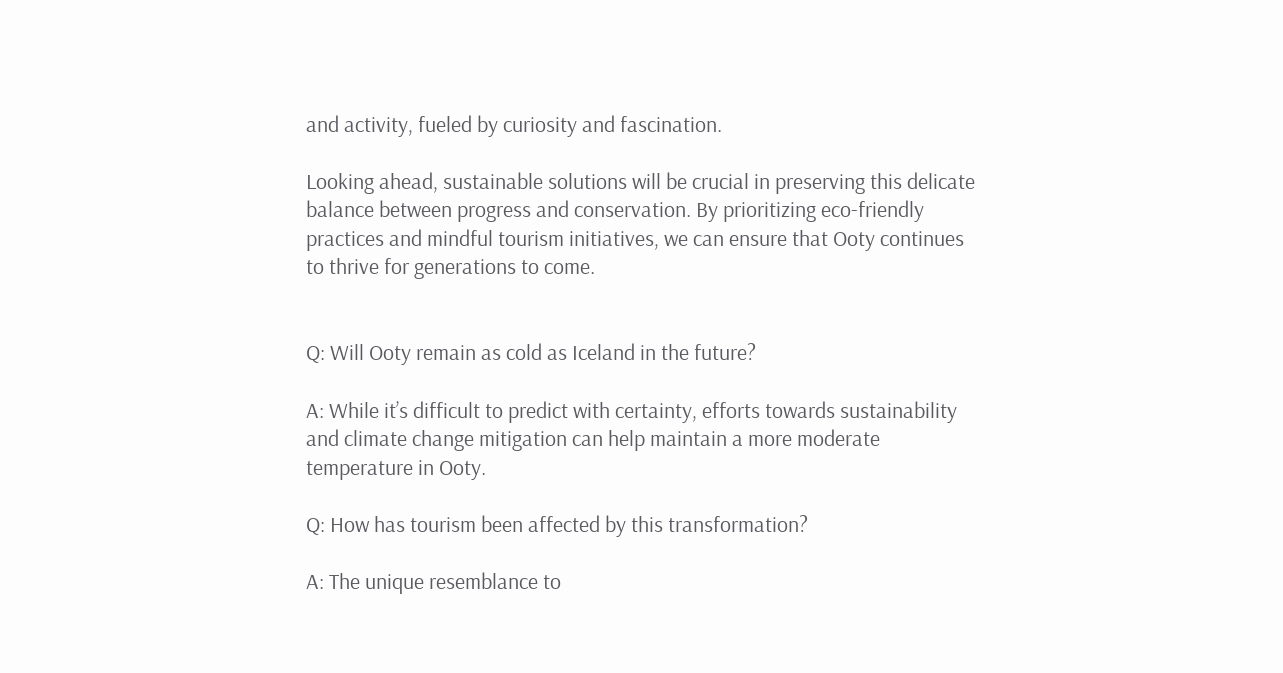and activity, fueled by curiosity and fascination.

Looking ahead, sustainable solutions will be crucial in preserving this delicate balance between progress and conservation. By prioritizing eco-friendly practices and mindful tourism initiatives, we can ensure that Ooty continues to thrive for generations to come.


Q: Will Ooty remain as cold as Iceland in the future?

A: While it’s difficult to predict with certainty, efforts towards sustainability and climate change mitigation can help maintain a more moderate temperature in Ooty.

Q: How has tourism been affected by this transformation?

A: The unique resemblance to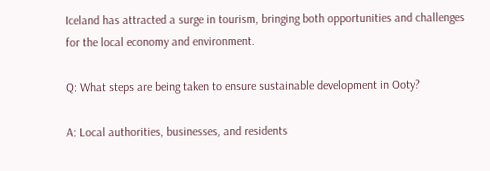Iceland has attracted a surge in tourism, bringing both opportunities and challenges for the local economy and environment.

Q: What steps are being taken to ensure sustainable development in Ooty?

A: Local authorities, businesses, and residents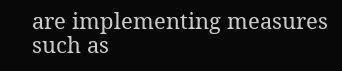are implementing measures such as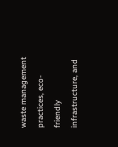waste management practices, eco-friendly infrastructure, and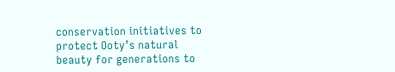conservation initiatives to protect Ooty’s natural beauty for generations to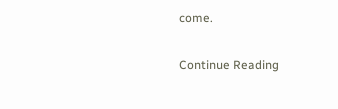come.

Continue Reading